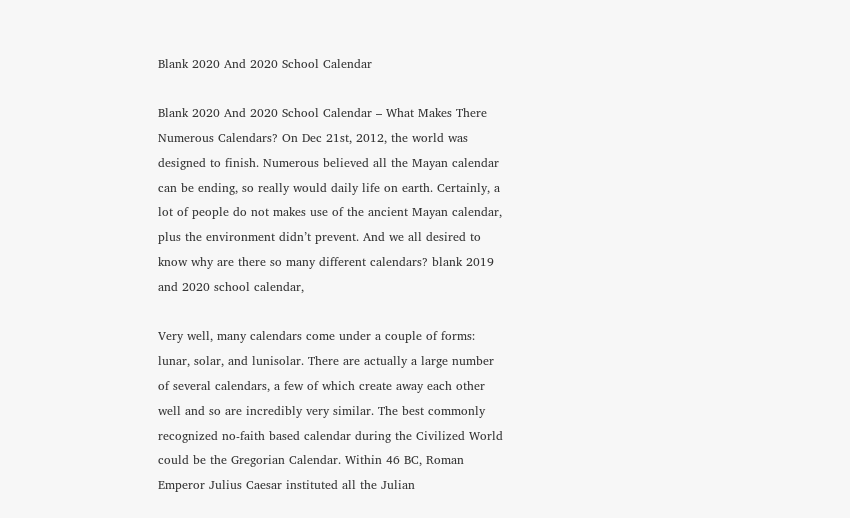Blank 2020 And 2020 School Calendar

Blank 2020 And 2020 School Calendar – What Makes There Numerous Calendars? On Dec 21st, 2012, the world was designed to finish. Numerous believed all the Mayan calendar can be ending, so really would daily life on earth. Certainly, a lot of people do not makes use of the ancient Mayan calendar, plus the environment didn’t prevent. And we all desired to know why are there so many different calendars? blank 2019 and 2020 school calendar,

Very well, many calendars come under a couple of forms: lunar, solar, and lunisolar. There are actually a large number of several calendars, a few of which create away each other well and so are incredibly very similar. The best commonly recognized no-faith based calendar during the Civilized World could be the Gregorian Calendar. Within 46 BC, Roman Emperor Julius Caesar instituted all the Julian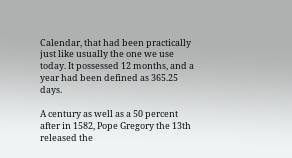Calendar, that had been practically just like usually the one we use today. It possessed 12 months, and a year had been defined as 365.25 days.

A century as well as a 50 percent after in 1582, Pope Gregory the 13th released the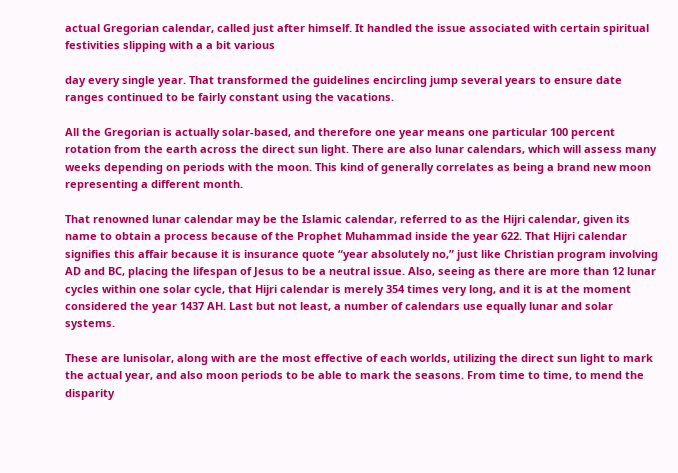actual Gregorian calendar, called just after himself. It handled the issue associated with certain spiritual festivities slipping with a a bit various

day every single year. That transformed the guidelines encircling jump several years to ensure date ranges continued to be fairly constant using the vacations.

All the Gregorian is actually solar-based, and therefore one year means one particular 100 percent rotation from the earth across the direct sun light. There are also lunar calendars, which will assess many weeks depending on periods with the moon. This kind of generally correlates as being a brand new moon representing a different month.

That renowned lunar calendar may be the Islamic calendar, referred to as the Hijri calendar, given its name to obtain a process because of the Prophet Muhammad inside the year 622. That Hijri calendar signifies this affair because it is insurance quote “year absolutely no,” just like Christian program involving AD and BC, placing the lifespan of Jesus to be a neutral issue. Also, seeing as there are more than 12 lunar cycles within one solar cycle, that Hijri calendar is merely 354 times very long, and it is at the moment considered the year 1437 AH. Last but not least, a number of calendars use equally lunar and solar systems.

These are lunisolar, along with are the most effective of each worlds, utilizing the direct sun light to mark the actual year, and also moon periods to be able to mark the seasons. From time to time, to mend the disparity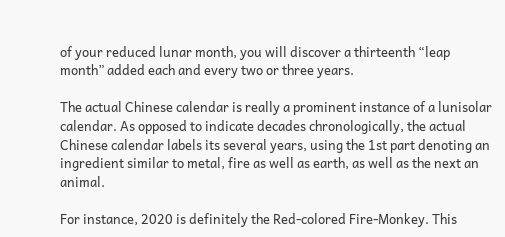of your reduced lunar month, you will discover a thirteenth “leap month” added each and every two or three years.

The actual Chinese calendar is really a prominent instance of a lunisolar calendar. As opposed to indicate decades chronologically, the actual Chinese calendar labels its several years, using the 1st part denoting an ingredient similar to metal, fire as well as earth, as well as the next an animal.

For instance, 2020 is definitely the Red-colored Fire-Monkey. This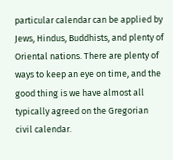particular calendar can be applied by Jews, Hindus, Buddhists, and plenty of Oriental nations. There are plenty of ways to keep an eye on time, and the good thing is we have almost all typically agreed on the Gregorian civil calendar.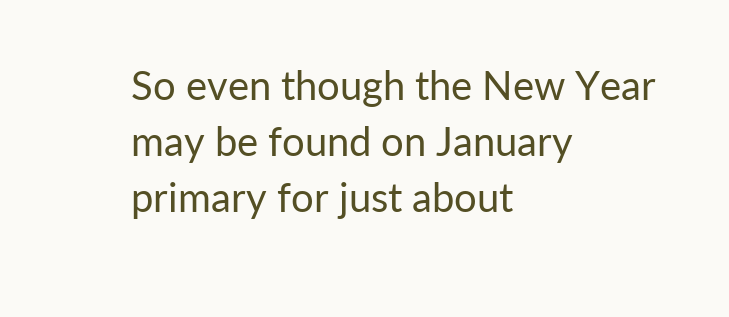So even though the New Year may be found on January primary for just about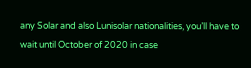any Solar and also Lunisolar nationalities, you’ll have to wait until October of 2020 in case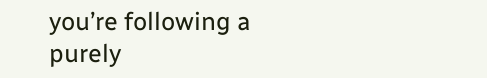you’re following a purely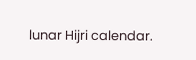lunar Hijri calendar.